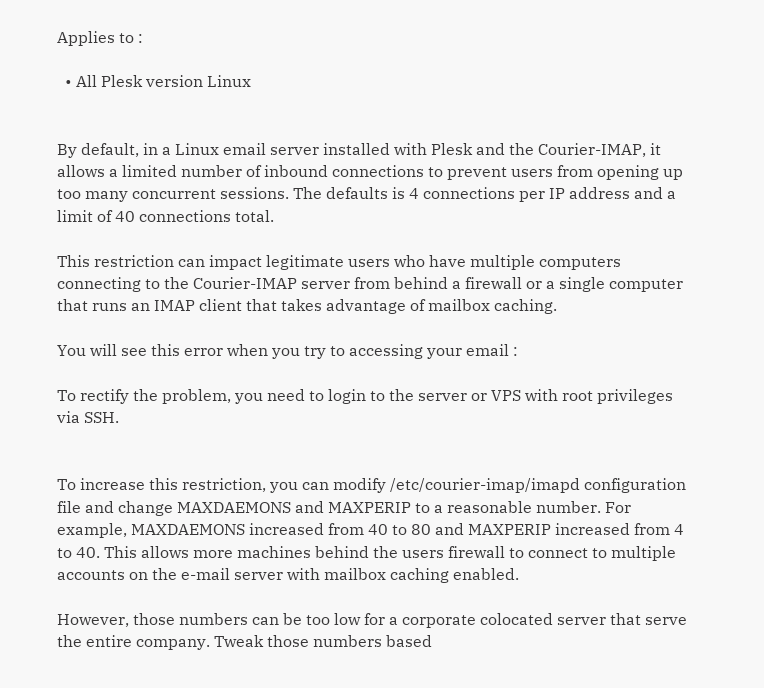Applies to :

  • All Plesk version Linux


By default, in a Linux email server installed with Plesk and the Courier-IMAP, it allows a limited number of inbound connections to prevent users from opening up too many concurrent sessions. The defaults is 4 connections per IP address and a limit of 40 connections total.

This restriction can impact legitimate users who have multiple computers connecting to the Courier-IMAP server from behind a firewall or a single computer that runs an IMAP client that takes advantage of mailbox caching.

You will see this error when you try to accessing your email :

To rectify the problem, you need to login to the server or VPS with root privileges via SSH.


To increase this restriction, you can modify /etc/courier-imap/imapd configuration file and change MAXDAEMONS and MAXPERIP to a reasonable number. For example, MAXDAEMONS increased from 40 to 80 and MAXPERIP increased from 4 to 40. This allows more machines behind the users firewall to connect to multiple accounts on the e-mail server with mailbox caching enabled.

However, those numbers can be too low for a corporate colocated server that serve the entire company. Tweak those numbers based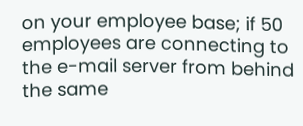on your employee base; if 50 employees are connecting to the e-mail server from behind the same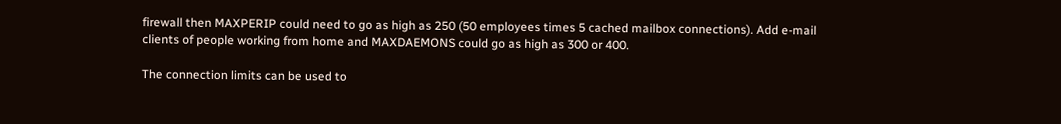firewall then MAXPERIP could need to go as high as 250 (50 employees times 5 cached mailbox connections). Add e-mail clients of people working from home and MAXDAEMONS could go as high as 300 or 400.

The connection limits can be used to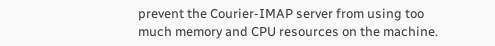prevent the Courier-IMAP server from using too much memory and CPU resources on the machine.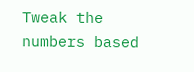Tweak the numbers based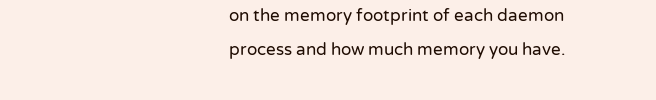on the memory footprint of each daemon process and how much memory you have.